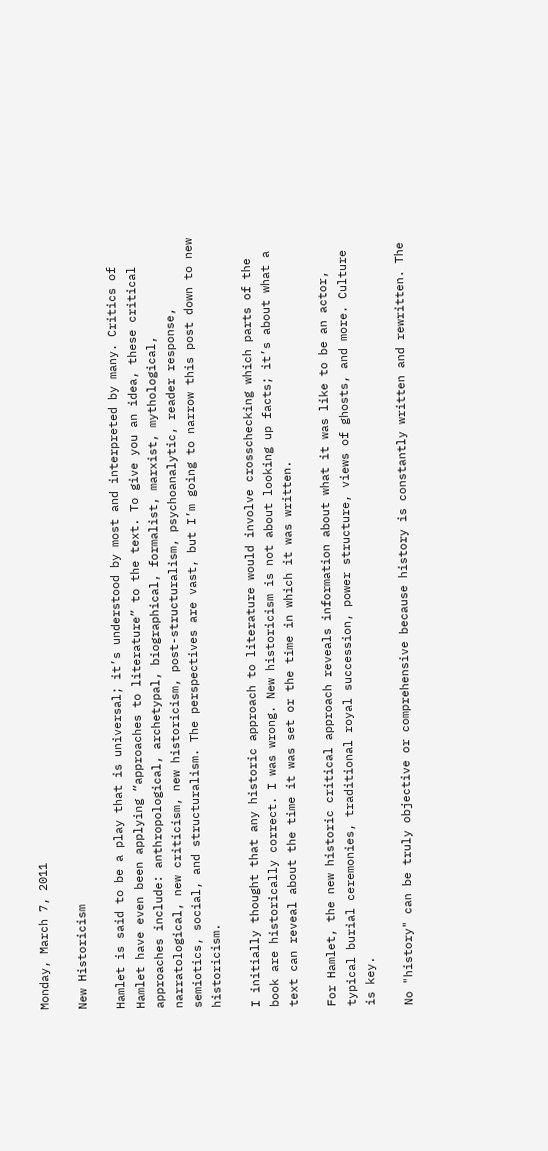Monday, March 7, 2011

New Historicism

Hamlet is said to be a play that is universal; it’s understood by most and interpreted by many. Critics of Hamlet have even been applying “approaches to literature” to the text. To give you an idea, these critical approaches include: anthropological, archetypal, biographical, formalist, marxist, mythological, narratological, new criticism, new historicism, post-structuralism, psychoanalytic, reader response, semiotics, social, and structuralism. The perspectives are vast, but I’m going to narrow this post down to new historicism.

I initially thought that any historic approach to literature would involve crosschecking which parts of the book are historically correct. I was wrong. New historicism is not about looking up facts; it’s about what a text can reveal about the time it was set or the time in which it was written.

For Hamlet, the new historic critical approach reveals information about what it was like to be an actor, typical burial ceremonies, traditional royal succession, power structure, views of ghosts, and more. Culture is key.

No "history" can be truly objective or comprehensive because history is constantly written and rewritten. The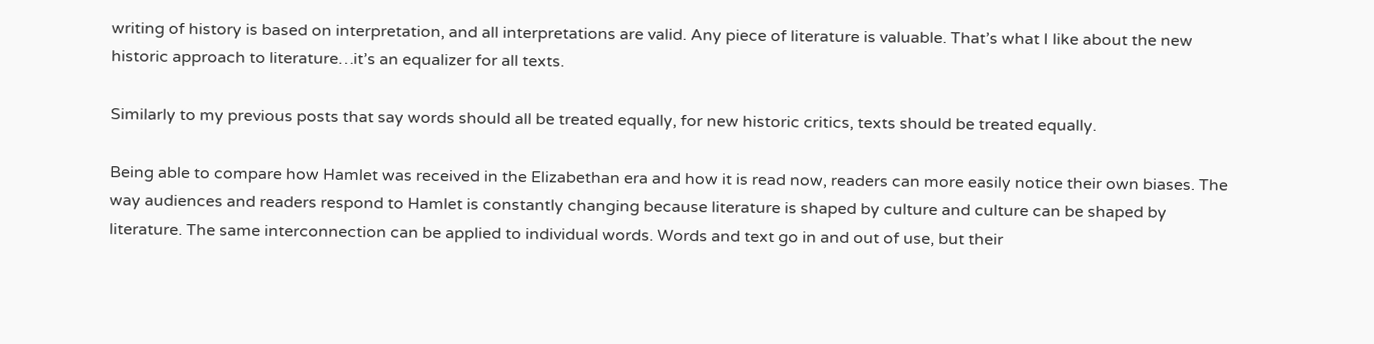writing of history is based on interpretation, and all interpretations are valid. Any piece of literature is valuable. That’s what I like about the new historic approach to literature…it’s an equalizer for all texts.

Similarly to my previous posts that say words should all be treated equally, for new historic critics, texts should be treated equally.

Being able to compare how Hamlet was received in the Elizabethan era and how it is read now, readers can more easily notice their own biases. The way audiences and readers respond to Hamlet is constantly changing because literature is shaped by culture and culture can be shaped by literature. The same interconnection can be applied to individual words. Words and text go in and out of use, but their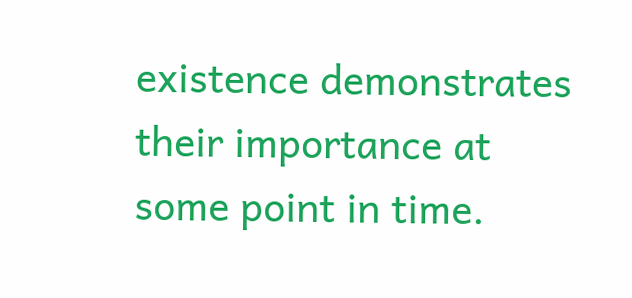existence demonstrates their importance at some point in time.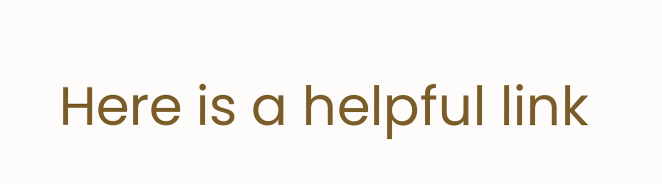Here is a helpful link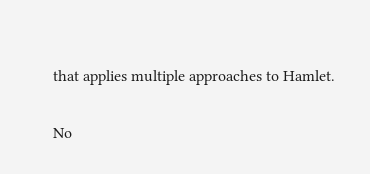that applies multiple approaches to Hamlet.

No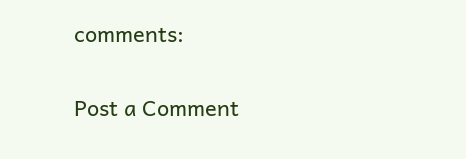comments:

Post a Comment